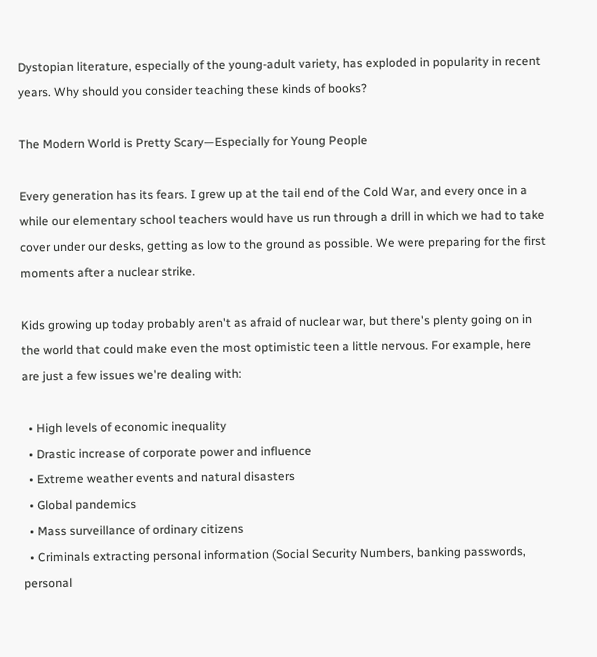Dystopian literature, especially of the young-adult variety, has exploded in popularity in recent years. Why should you consider teaching these kinds of books?

The Modern World is Pretty Scary—Especially for Young People

Every generation has its fears. I grew up at the tail end of the Cold War, and every once in a while our elementary school teachers would have us run through a drill in which we had to take cover under our desks, getting as low to the ground as possible. We were preparing for the first moments after a nuclear strike.

Kids growing up today probably aren't as afraid of nuclear war, but there's plenty going on in the world that could make even the most optimistic teen a little nervous. For example, here are just a few issues we're dealing with:

  • High levels of economic inequality
  • Drastic increase of corporate power and influence
  • Extreme weather events and natural disasters
  • Global pandemics
  • Mass surveillance of ordinary citizens
  • Criminals extracting personal information (Social Security Numbers, banking passwords, personal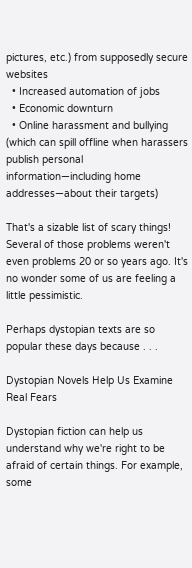pictures, etc.) from supposedly secure websites
  • Increased automation of jobs
  • Economic downturn
  • Online harassment and bullying (which can spill offline when harassers publish personal information—including home addresses—about their targets)

That's a sizable list of scary things! Several of those problems weren't even problems 20 or so years ago. It's no wonder some of us are feeling a little pessimistic.

Perhaps dystopian texts are so popular these days because . . .

Dystopian Novels Help Us Examine Real Fears

Dystopian fiction can help us understand why we're right to be afraid of certain things. For example, some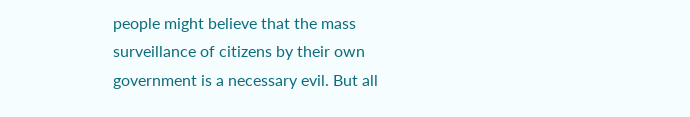people might believe that the mass surveillance of citizens by their own government is a necessary evil. But all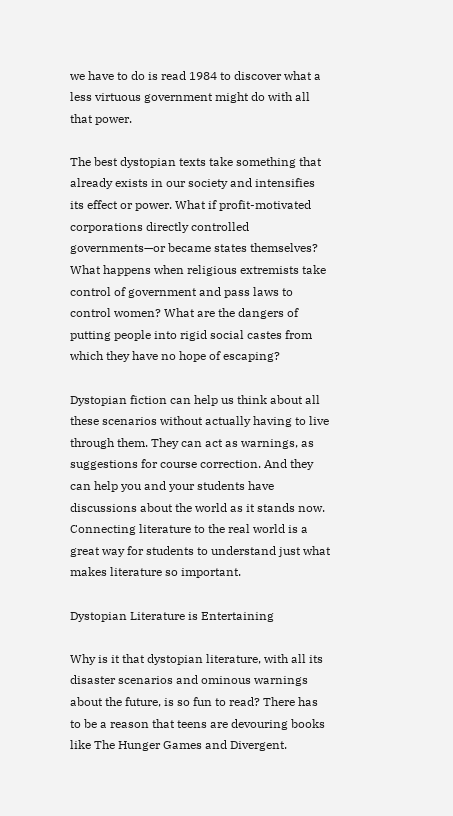we have to do is read 1984 to discover what a less virtuous government might do with all that power.

The best dystopian texts take something that already exists in our society and intensifies its effect or power. What if profit-motivated corporations directly controlled governments—or became states themselves? What happens when religious extremists take control of government and pass laws to control women? What are the dangers of putting people into rigid social castes from which they have no hope of escaping?

Dystopian fiction can help us think about all these scenarios without actually having to live through them. They can act as warnings, as suggestions for course correction. And they can help you and your students have discussions about the world as it stands now. Connecting literature to the real world is a great way for students to understand just what makes literature so important.

Dystopian Literature is Entertaining

Why is it that dystopian literature, with all its disaster scenarios and ominous warnings about the future, is so fun to read? There has to be a reason that teens are devouring books like The Hunger Games and Divergent.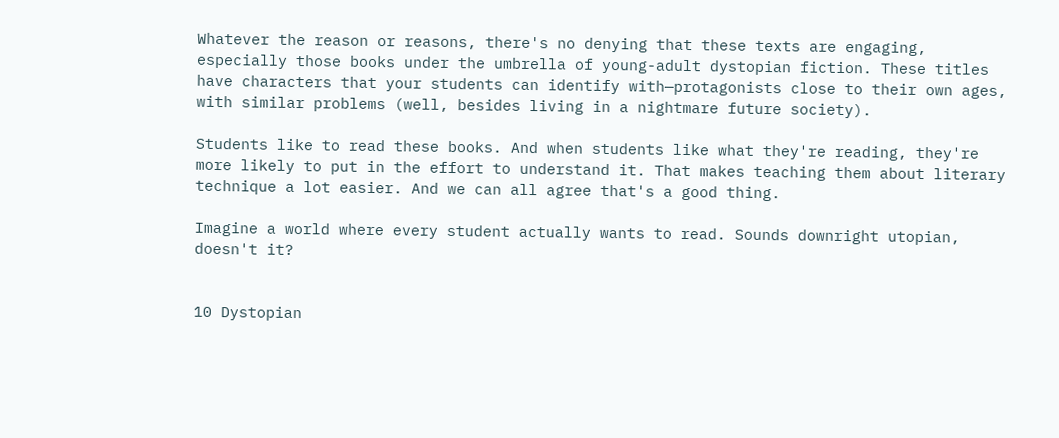Whatever the reason or reasons, there's no denying that these texts are engaging, especially those books under the umbrella of young-adult dystopian fiction. These titles have characters that your students can identify with—protagonists close to their own ages, with similar problems (well, besides living in a nightmare future society).

Students like to read these books. And when students like what they're reading, they're more likely to put in the effort to understand it. That makes teaching them about literary technique a lot easier. And we can all agree that's a good thing.

Imagine a world where every student actually wants to read. Sounds downright utopian, doesn't it?


10 Dystopian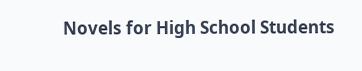Novels for High School Students